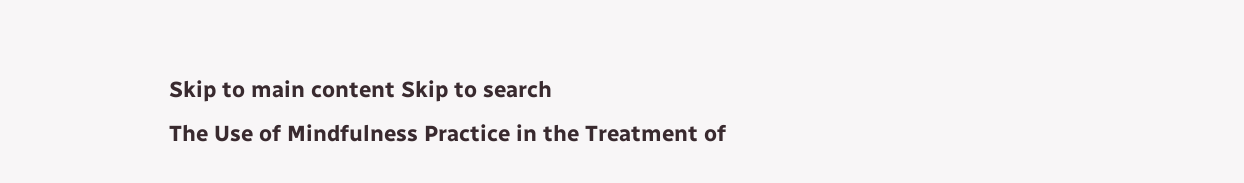Skip to main content Skip to search
The Use of Mindfulness Practice in the Treatment of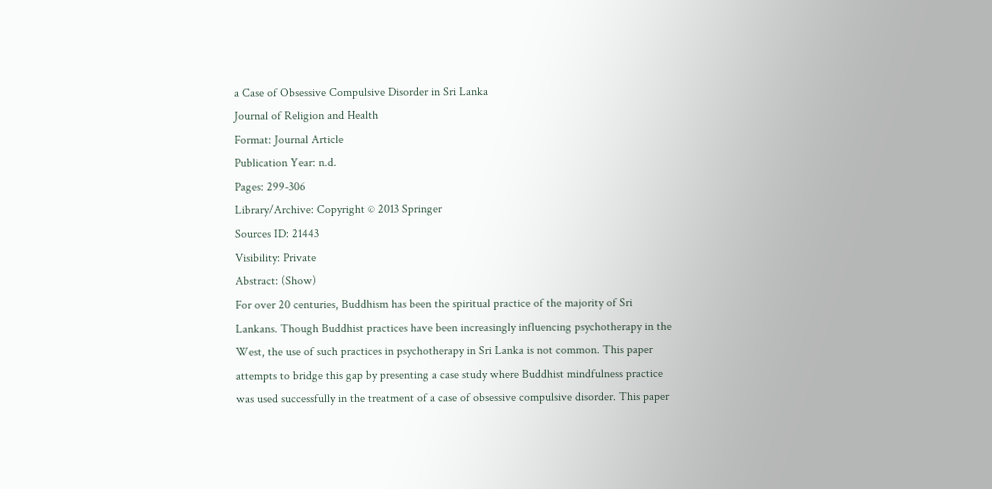a Case of Obsessive Compulsive Disorder in Sri Lanka
Journal of Religion and Health
Format: Journal Article
Publication Year: n.d.
Pages: 299-306
Library/Archive: Copyright © 2013 Springer
Sources ID: 21443
Visibility: Private
Abstract: (Show)
For over 20 centuries, Buddhism has been the spiritual practice of the majority of Sri Lankans. Though Buddhist practices have been increasingly influencing psychotherapy in the West, the use of such practices in psychotherapy in Sri Lanka is not common. This paper attempts to bridge this gap by presenting a case study where Buddhist mindfulness practice was used successfully in the treatment of a case of obsessive compulsive disorder. This paper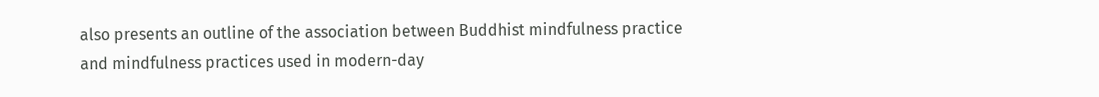also presents an outline of the association between Buddhist mindfulness practice and mindfulness practices used in modern-day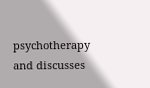psychotherapy and discusses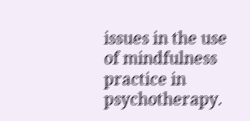issues in the use of mindfulness practice in psychotherapy.